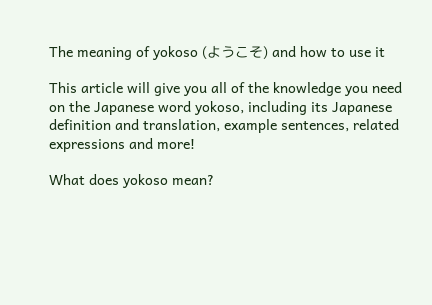The meaning of yokoso (ようこそ) and how to use it

This article will give you all of the knowledge you need on the Japanese word yokoso, including its Japanese definition and translation, example sentences, related expressions and more!

What does yokoso mean?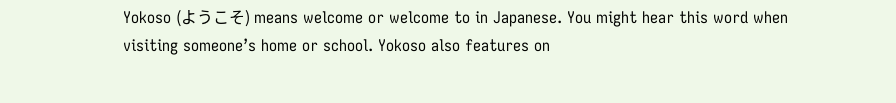Yokoso (ようこそ) means welcome or welcome to in Japanese. You might hear this word when visiting someone’s home or school. Yokoso also features on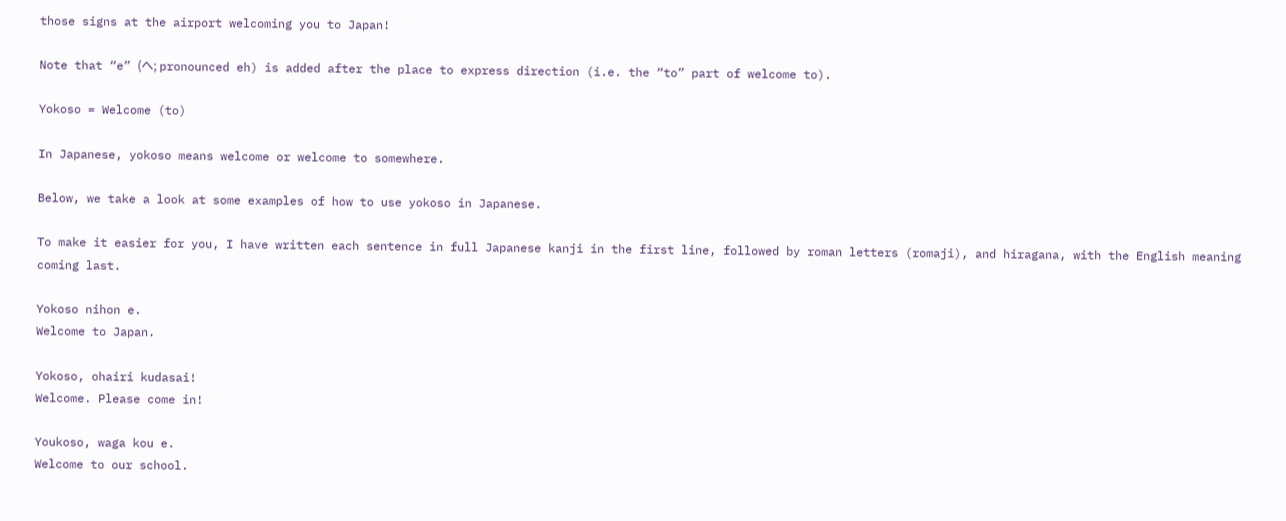those signs at the airport welcoming you to Japan!

Note that “e” (へ; pronounced eh) is added after the place to express direction (i.e. the “to” part of welcome to).

Yokoso = Welcome (to)

In Japanese, yokoso means welcome or welcome to somewhere.

Below, we take a look at some examples of how to use yokoso in Japanese.

To make it easier for you, I have written each sentence in full Japanese kanji in the first line, followed by roman letters (romaji), and hiragana, with the English meaning coming last.

Yokoso nihon e.
Welcome to Japan.

Yokoso, ohairi kudasai!
Welcome. Please come in!

Youkoso, waga kou e.
Welcome to our school.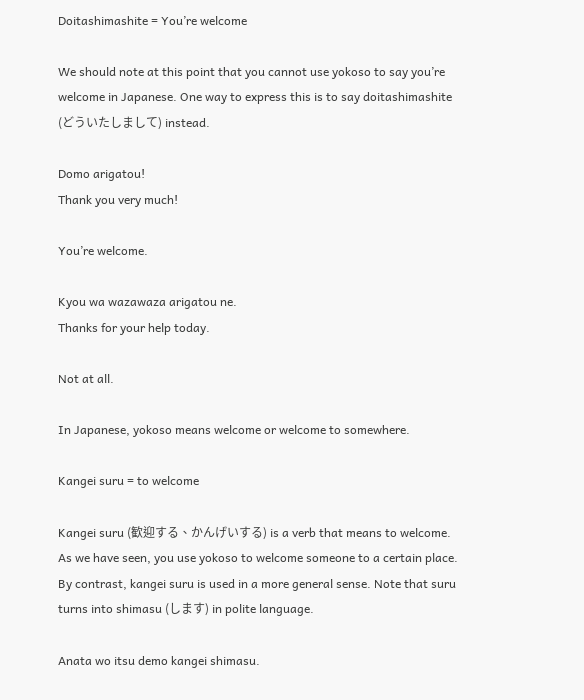Doitashimashite = You’re welcome

We should note at this point that you cannot use yokoso to say you’re welcome in Japanese. One way to express this is to say doitashimashite (どういたしまして) instead.

Domo arigatou!
Thank you very much!

You’re welcome.

Kyou wa wazawaza arigatou ne.
Thanks for your help today.

Not at all.

In Japanese, yokoso means welcome or welcome to somewhere.

Kangei suru = to welcome

Kangei suru (歓迎する、かんげいする) is a verb that means to welcome. As we have seen, you use yokoso to welcome someone to a certain place. By contrast, kangei suru is used in a more general sense. Note that suru turns into shimasu (します) in polite language.

Anata wo itsu demo kangei shimasu.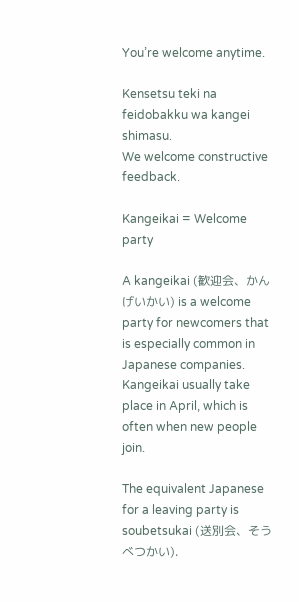You’re welcome anytime.

Kensetsu teki na feidobakku wa kangei shimasu.
We welcome constructive feedback.

Kangeikai = Welcome party

A kangeikai (歓迎会、かんげいかい) is a welcome party for newcomers that is especially common in Japanese companies. Kangeikai usually take place in April, which is often when new people join.

The equivalent Japanese for a leaving party is soubetsukai (送別会、そうべつかい).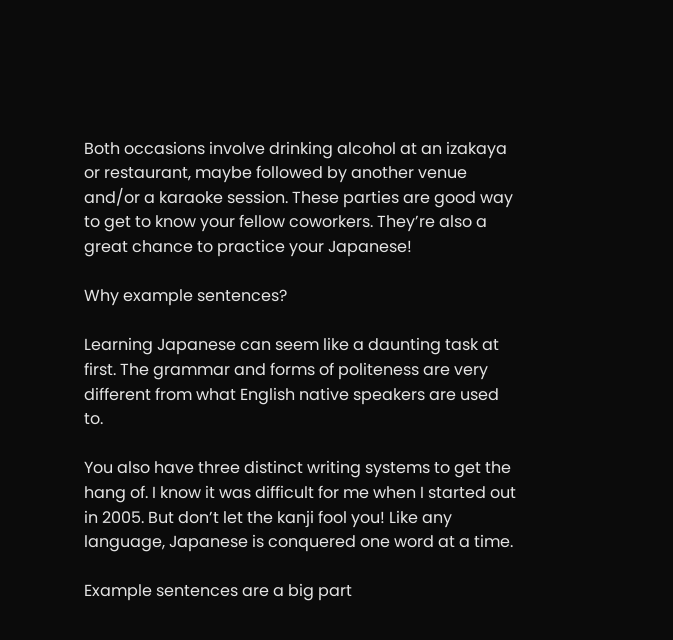Both occasions involve drinking alcohol at an izakaya or restaurant, maybe followed by another venue and/or a karaoke session. These parties are good way to get to know your fellow coworkers. They’re also a great chance to practice your Japanese!

Why example sentences?

Learning Japanese can seem like a daunting task at first. The grammar and forms of politeness are very different from what English native speakers are used to.

You also have three distinct writing systems to get the hang of. I know it was difficult for me when I started out in 2005. But don’t let the kanji fool you! Like any language, Japanese is conquered one word at a time.

Example sentences are a big part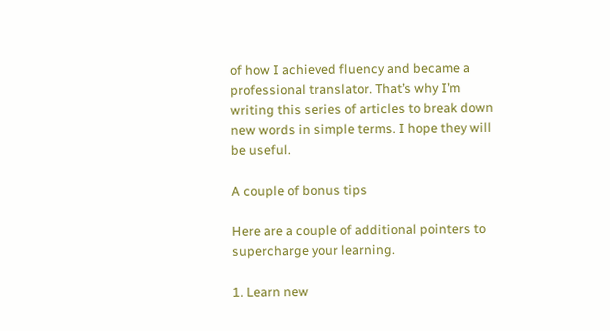of how I achieved fluency and became a professional translator. That’s why I’m writing this series of articles to break down new words in simple terms. I hope they will be useful.

A couple of bonus tips

Here are a couple of additional pointers to supercharge your learning.

1. Learn new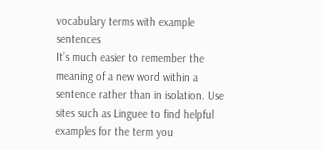vocabulary terms with example sentences
It’s much easier to remember the meaning of a new word within a sentence rather than in isolation. Use sites such as Linguee to find helpful examples for the term you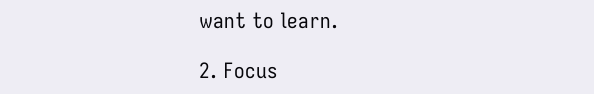want to learn.

2. Focus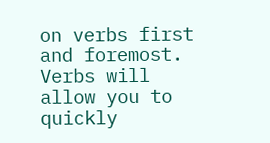on verbs first and foremost.
Verbs will allow you to quickly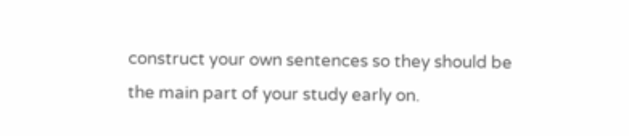construct your own sentences so they should be the main part of your study early on.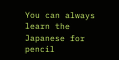You can always learn the Japanese for pencil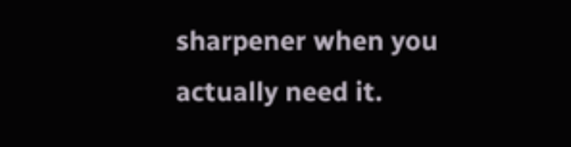sharpener when you actually need it.